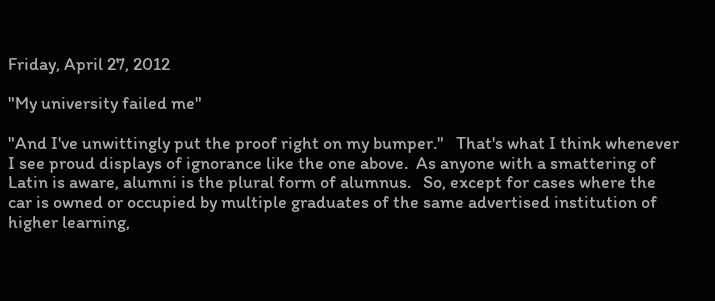Friday, April 27, 2012

"My university failed me"

"And I've unwittingly put the proof right on my bumper."   That's what I think whenever I see proud displays of ignorance like the one above.  As anyone with a smattering of Latin is aware, alumni is the plural form of alumnus.   So, except for cases where the car is owned or occupied by multiple graduates of the same advertised institution of higher learning,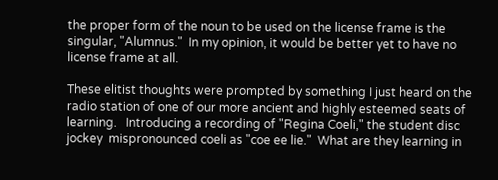the proper form of the noun to be used on the license frame is the singular, "Alumnus."  In my opinion, it would be better yet to have no license frame at all.

These elitist thoughts were prompted by something I just heard on the radio station of one of our more ancient and highly esteemed seats of learning.   Introducing a recording of "Regina Coeli," the student disc jockey  mispronounced coeli as "coe ee lie."  What are they learning in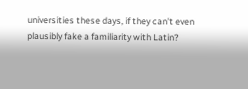universities these days, if they can't even plausibly fake a familiarity with Latin?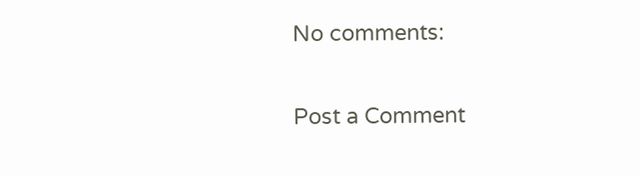No comments:

Post a Comment